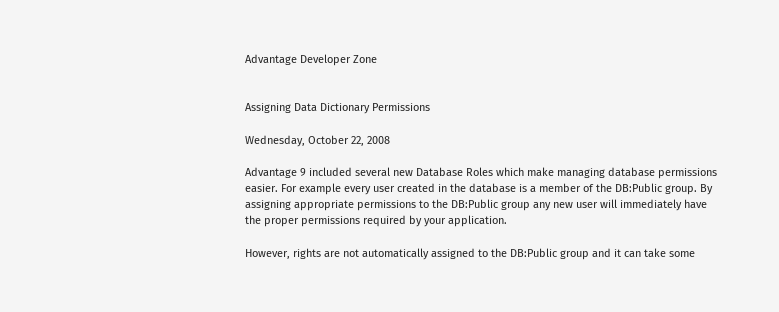Advantage Developer Zone


Assigning Data Dictionary Permissions

Wednesday, October 22, 2008

Advantage 9 included several new Database Roles which make managing database permissions easier. For example every user created in the database is a member of the DB:Public group. By assigning appropriate permissions to the DB:Public group any new user will immediately have the proper permissions required by your application.

However, rights are not automatically assigned to the DB:Public group and it can take some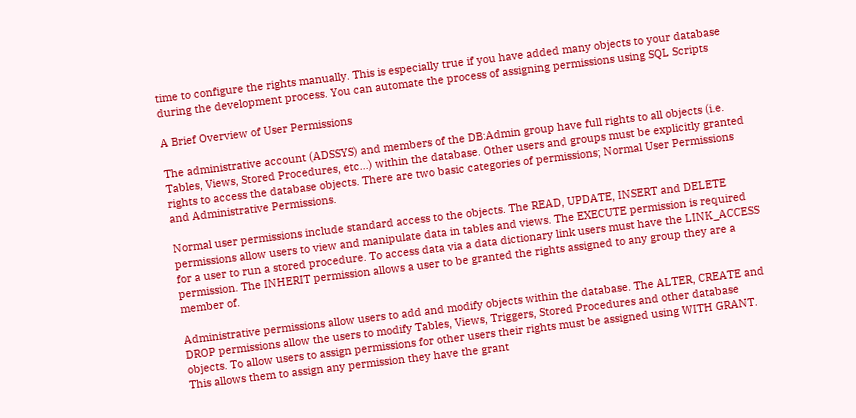time to configure the rights manually. This is especially true if you have added many objects to your database during the development process. You can automate the process of assigning permissions using SQL Scripts

A Brief Overview of User Permissions

The administrative account (ADSSYS) and members of the DB:Admin group have full rights to all objects (i.e. Tables, Views, Stored Procedures, etc…) within the database. Other users and groups must be explicitly granted rights to access the database objects. There are two basic categories of permissions; Normal User Permissions and Administrative Permissions.

Normal user permissions include standard access to the objects. The READ, UPDATE, INSERT and DELETE permissions allow users to view and manipulate data in tables and views. The EXECUTE permission is required for a user to run a stored procedure. To access data via a data dictionary link users must have the LINK_ACCESS permission. The INHERIT permission allows a user to be granted the rights assigned to any group they are a member of.

Administrative permissions allow users to add and modify objects within the database. The ALTER, CREATE and DROP permissions allow the users to modify Tables, Views, Triggers, Stored Procedures and other database objects. To allow users to assign permissions for other users their rights must be assigned using WITH GRANT. This allows them to assign any permission they have the grant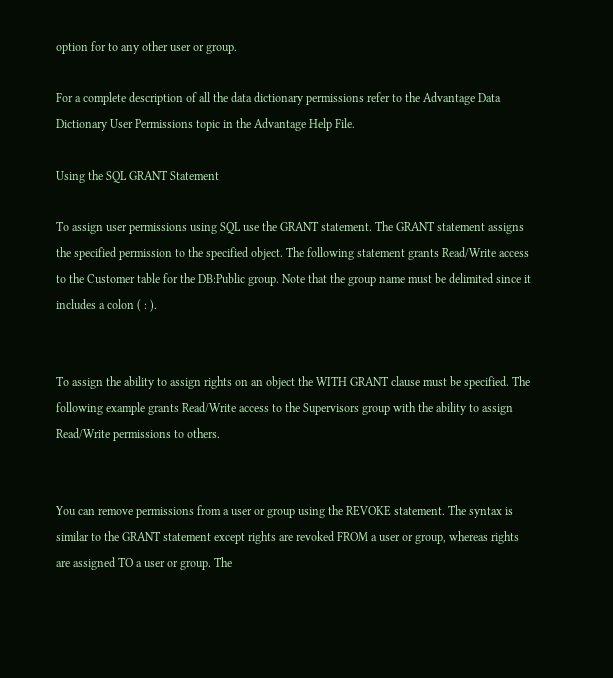option for to any other user or group.

For a complete description of all the data dictionary permissions refer to the Advantage Data Dictionary User Permissions topic in the Advantage Help File.

Using the SQL GRANT Statement

To assign user permissions using SQL use the GRANT statement. The GRANT statement assigns the specified permission to the specified object. The following statement grants Read/Write access to the Customer table for the DB:Public group. Note that the group name must be delimited since it includes a colon ( : ).


To assign the ability to assign rights on an object the WITH GRANT clause must be specified. The following example grants Read/Write access to the Supervisors group with the ability to assign Read/Write permissions to others.


You can remove permissions from a user or group using the REVOKE statement. The syntax is similar to the GRANT statement except rights are revoked FROM a user or group, whereas rights are assigned TO a user or group. The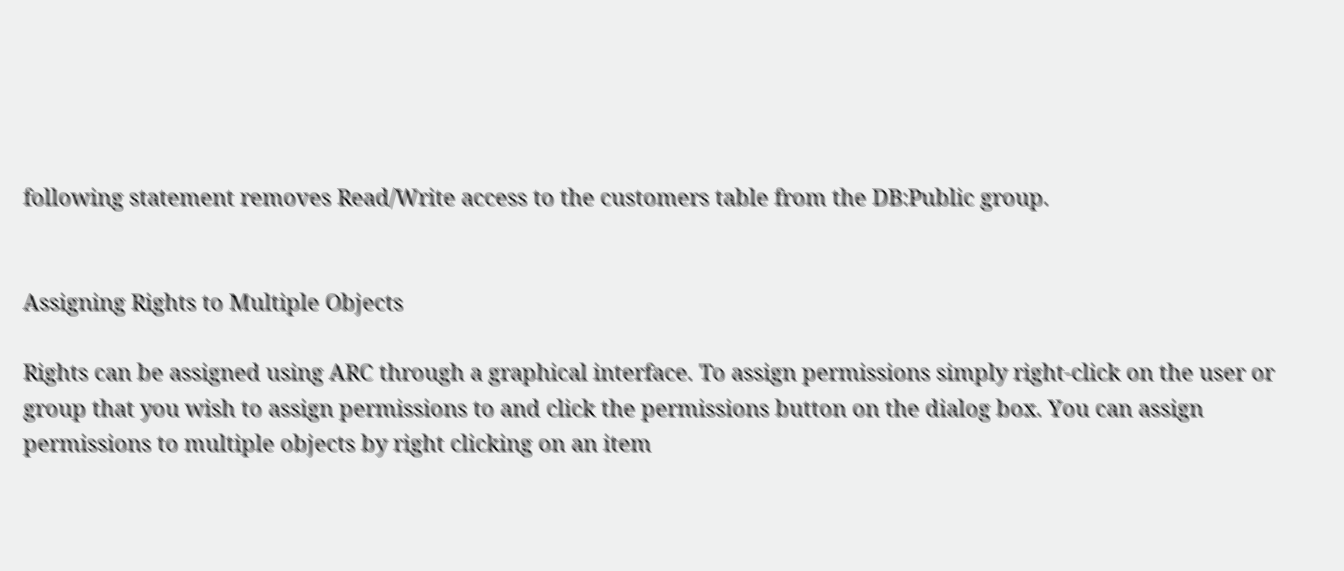following statement removes Read/Write access to the customers table from the DB:Public group.


Assigning Rights to Multiple Objects

Rights can be assigned using ARC through a graphical interface. To assign permissions simply right-click on the user or group that you wish to assign permissions to and click the permissions button on the dialog box. You can assign permissions to multiple objects by right clicking on an item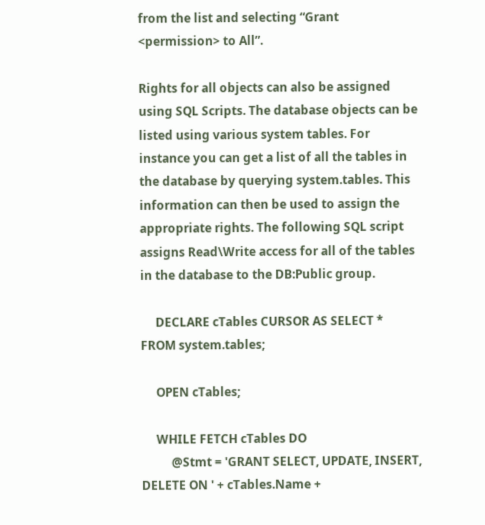from the list and selecting “Grant <permission> to All”.

Rights for all objects can also be assigned using SQL Scripts. The database objects can be listed using various system tables. For instance you can get a list of all the tables in the database by querying system.tables. This information can then be used to assign the appropriate rights. The following SQL script assigns Read\Write access for all of the tables in the database to the DB:Public group.

     DECLARE cTables CURSOR AS SELECT * FROM system.tables;

     OPEN cTables;

     WHILE FETCH cTables DO
          @Stmt = 'GRANT SELECT, UPDATE, INSERT, DELETE ON ' + cTables.Name +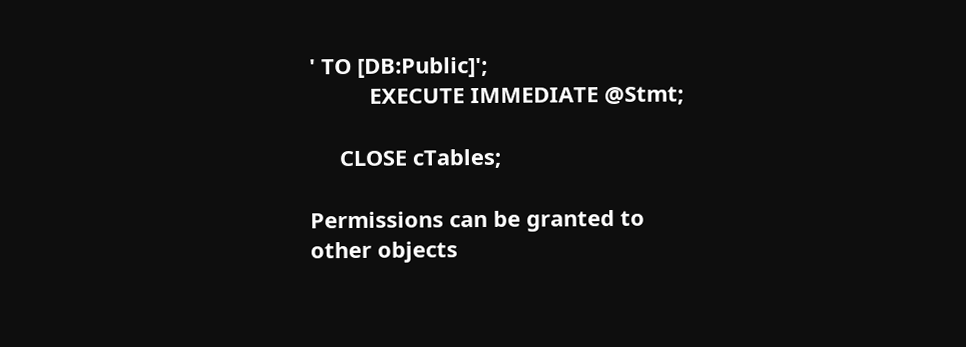' TO [DB:Public]';
          EXECUTE IMMEDIATE @Stmt;

     CLOSE cTables;

Permissions can be granted to other objects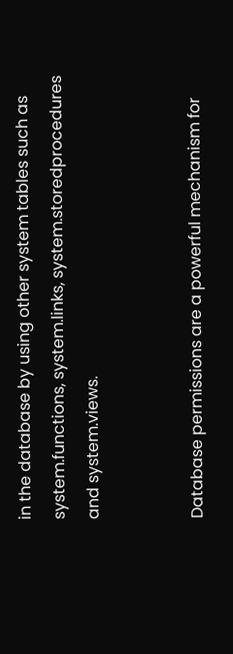in the database by using other system tables such as system.functions, system.links, system.storedprocedures and system.views.


Database permissions are a powerful mechanism for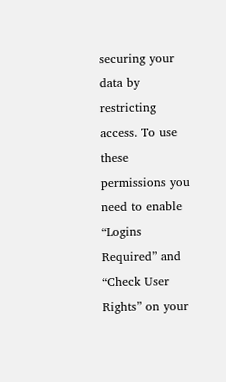securing your data by restricting access. To use these permissions you need to enable “Logins Required” and “Check User Rights” on your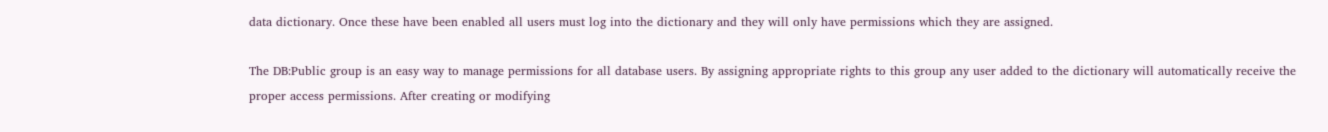data dictionary. Once these have been enabled all users must log into the dictionary and they will only have permissions which they are assigned.

The DB:Public group is an easy way to manage permissions for all database users. By assigning appropriate rights to this group any user added to the dictionary will automatically receive the proper access permissions. After creating or modifying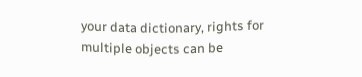your data dictionary, rights for multiple objects can be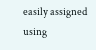easily assigned using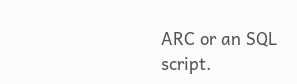ARC or an SQL script.